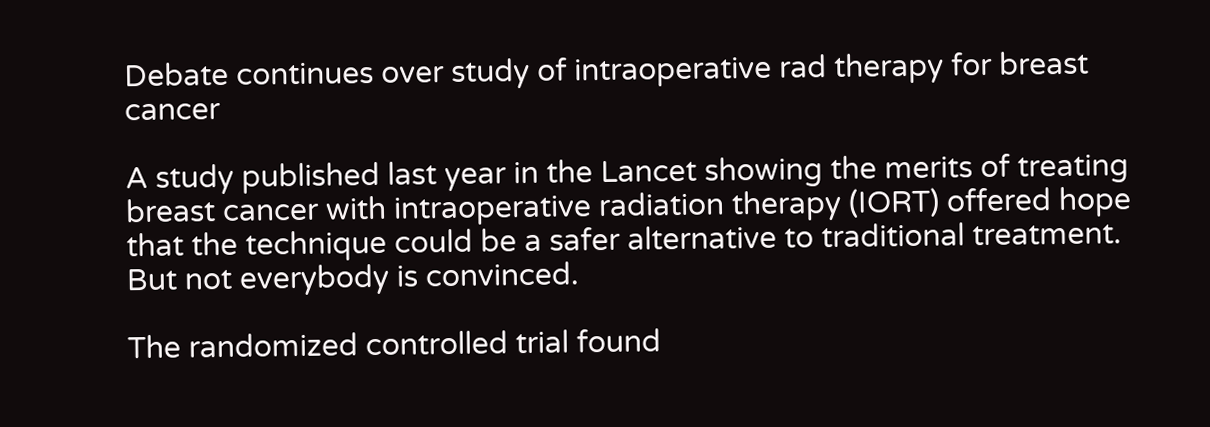Debate continues over study of intraoperative rad therapy for breast cancer

A study published last year in the Lancet showing the merits of treating breast cancer with intraoperative radiation therapy (IORT) offered hope that the technique could be a safer alternative to traditional treatment. But not everybody is convinced.

The randomized controlled trial found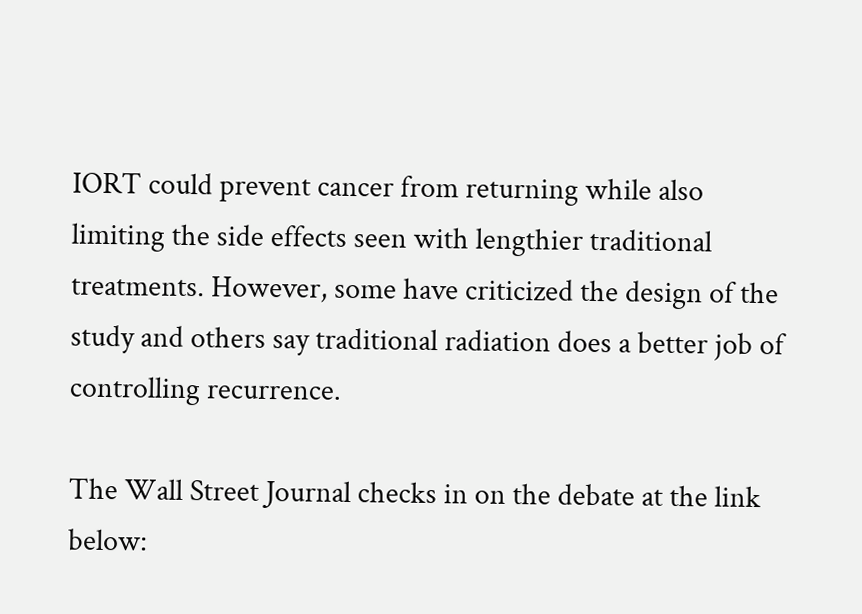IORT could prevent cancer from returning while also limiting the side effects seen with lengthier traditional treatments. However, some have criticized the design of the study and others say traditional radiation does a better job of controlling recurrence.

The Wall Street Journal checks in on the debate at the link below: